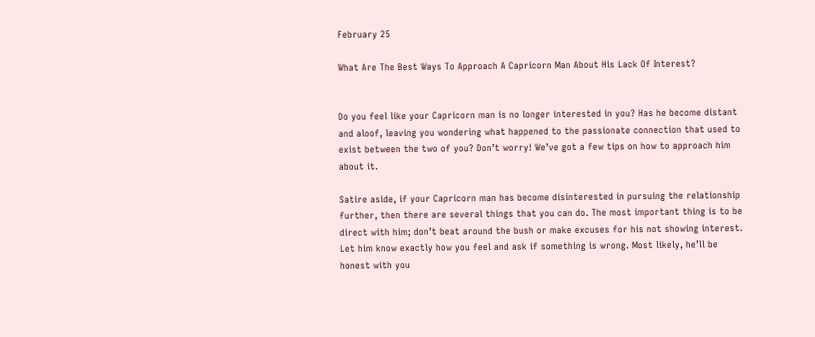February 25

What Are The Best Ways To Approach A Capricorn Man About His Lack Of Interest?


Do you feel like your Capricorn man is no longer interested in you? Has he become distant and aloof, leaving you wondering what happened to the passionate connection that used to exist between the two of you? Don’t worry! We’ve got a few tips on how to approach him about it.

Satire aside, if your Capricorn man has become disinterested in pursuing the relationship further, then there are several things that you can do. The most important thing is to be direct with him; don’t beat around the bush or make excuses for his not showing interest. Let him know exactly how you feel and ask if something is wrong. Most likely, he’ll be honest with you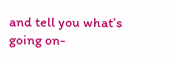and tell you what’s going on-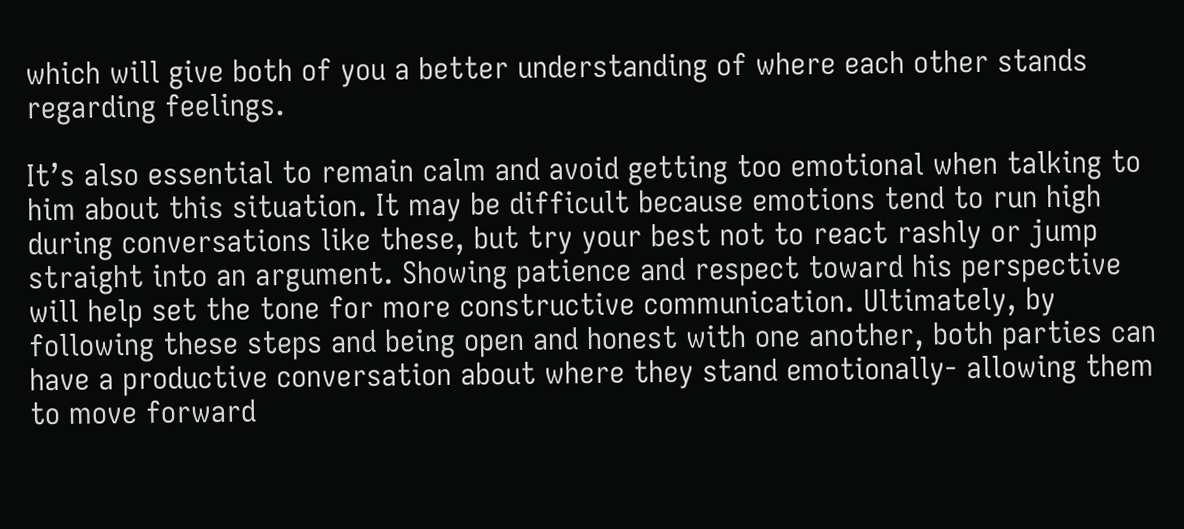which will give both of you a better understanding of where each other stands regarding feelings.

It’s also essential to remain calm and avoid getting too emotional when talking to him about this situation. It may be difficult because emotions tend to run high during conversations like these, but try your best not to react rashly or jump straight into an argument. Showing patience and respect toward his perspective will help set the tone for more constructive communication. Ultimately, by following these steps and being open and honest with one another, both parties can have a productive conversation about where they stand emotionally- allowing them to move forward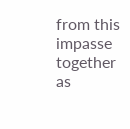from this impasse together as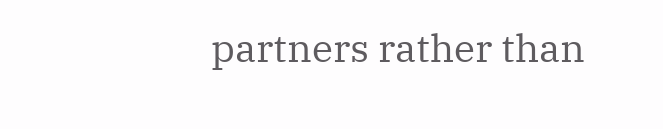partners rather than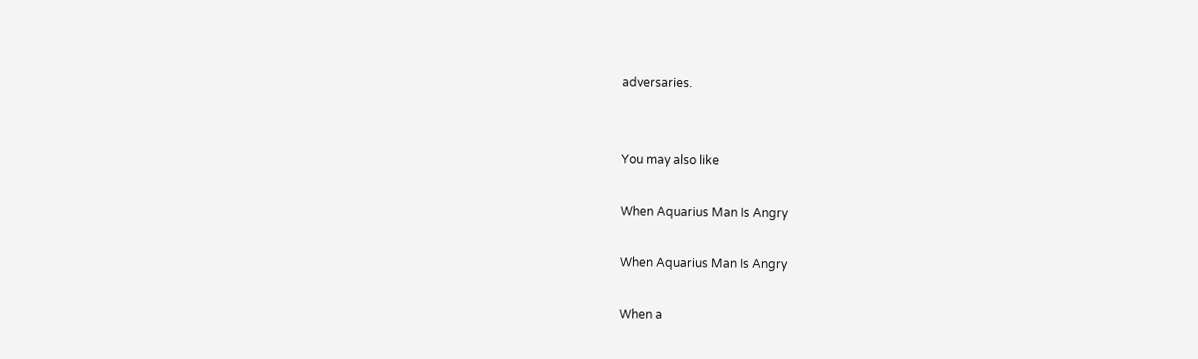adversaries.


You may also like

When Aquarius Man Is Angry

When Aquarius Man Is Angry

When a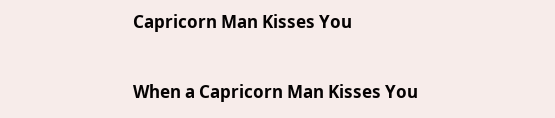Capricorn Man Kisses You

When a Capricorn Man Kisses You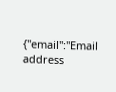{"email":"Email address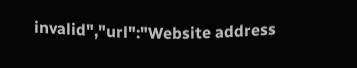invalid","url":"Website address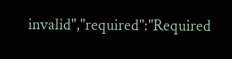invalid","required":"Required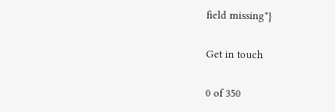field missing"}

Get in touch

0 of 350